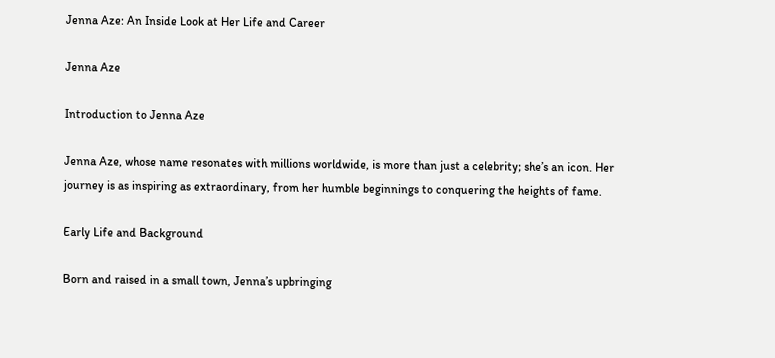Jenna Aze: An Inside Look at Her Life and Career

Jenna Aze

Introduction to Jenna Aze

Jenna Aze, whose name resonates with millions worldwide, is more than just a celebrity; she’s an icon. Her journey is as inspiring as extraordinary, from her humble beginnings to conquering the heights of fame.

Early Life and Background

Born and raised in a small town, Jenna’s upbringing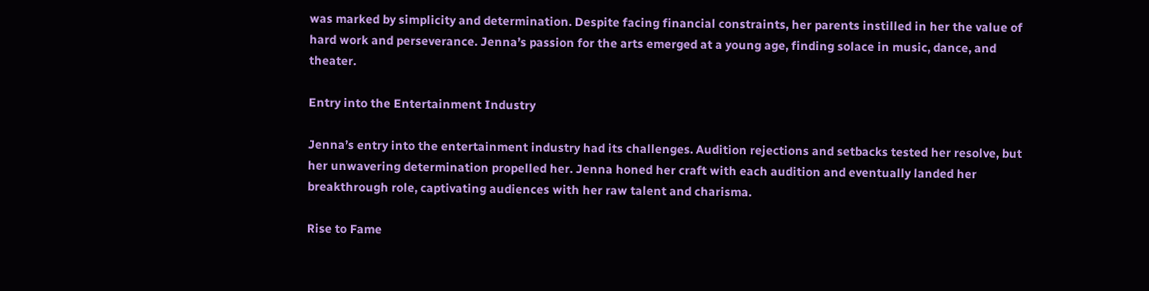was marked by simplicity and determination. Despite facing financial constraints, her parents instilled in her the value of hard work and perseverance. Jenna’s passion for the arts emerged at a young age, finding solace in music, dance, and theater.

Entry into the Entertainment Industry

Jenna’s entry into the entertainment industry had its challenges. Audition rejections and setbacks tested her resolve, but her unwavering determination propelled her. Jenna honed her craft with each audition and eventually landed her breakthrough role, captivating audiences with her raw talent and charisma.

Rise to Fame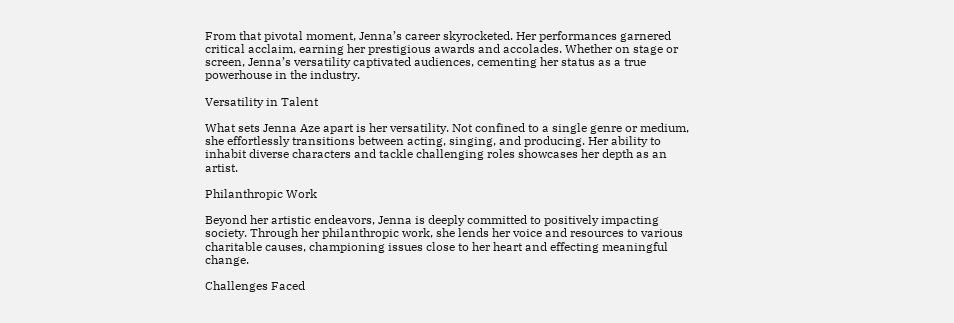From that pivotal moment, Jenna’s career skyrocketed. Her performances garnered critical acclaim, earning her prestigious awards and accolades. Whether on stage or screen, Jenna’s versatility captivated audiences, cementing her status as a true powerhouse in the industry.

Versatility in Talent

What sets Jenna Aze apart is her versatility. Not confined to a single genre or medium, she effortlessly transitions between acting, singing, and producing. Her ability to inhabit diverse characters and tackle challenging roles showcases her depth as an artist.

Philanthropic Work

Beyond her artistic endeavors, Jenna is deeply committed to positively impacting society. Through her philanthropic work, she lends her voice and resources to various charitable causes, championing issues close to her heart and effecting meaningful change.

Challenges Faced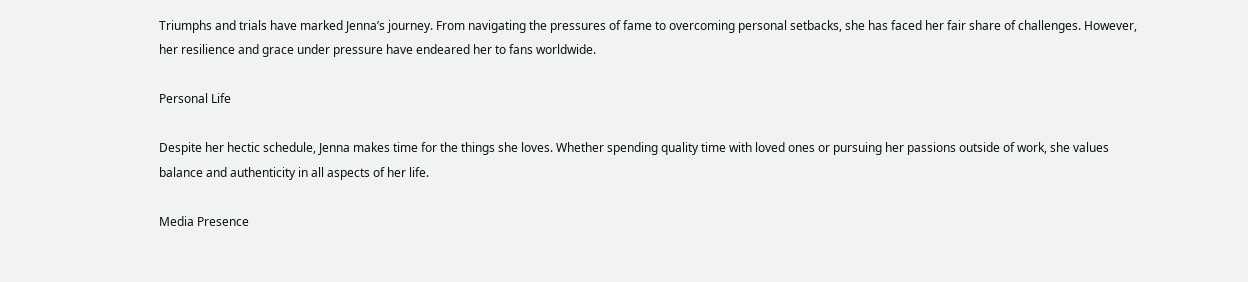Triumphs and trials have marked Jenna’s journey. From navigating the pressures of fame to overcoming personal setbacks, she has faced her fair share of challenges. However, her resilience and grace under pressure have endeared her to fans worldwide.

Personal Life

Despite her hectic schedule, Jenna makes time for the things she loves. Whether spending quality time with loved ones or pursuing her passions outside of work, she values balance and authenticity in all aspects of her life.

Media Presence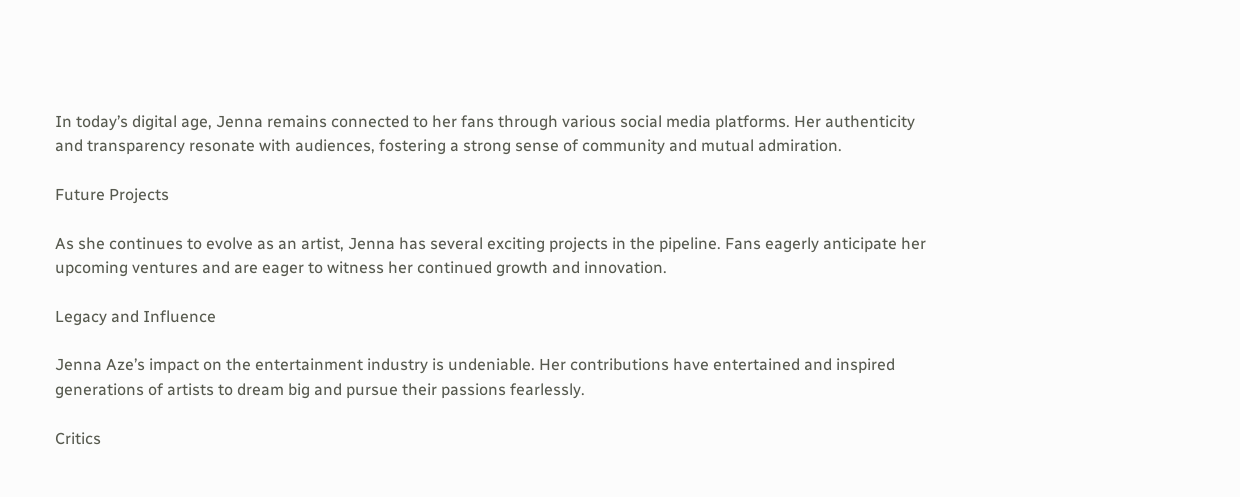In today’s digital age, Jenna remains connected to her fans through various social media platforms. Her authenticity and transparency resonate with audiences, fostering a strong sense of community and mutual admiration.

Future Projects

As she continues to evolve as an artist, Jenna has several exciting projects in the pipeline. Fans eagerly anticipate her upcoming ventures and are eager to witness her continued growth and innovation.

Legacy and Influence

Jenna Aze’s impact on the entertainment industry is undeniable. Her contributions have entertained and inspired generations of artists to dream big and pursue their passions fearlessly.

Critics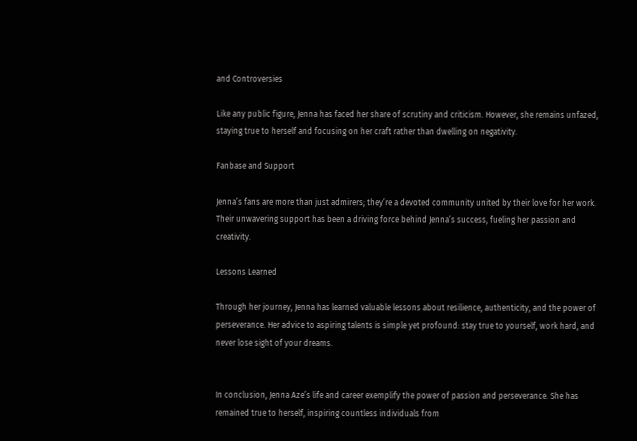and Controversies

Like any public figure, Jenna has faced her share of scrutiny and criticism. However, she remains unfazed, staying true to herself and focusing on her craft rather than dwelling on negativity.

Fanbase and Support

Jenna’s fans are more than just admirers; they’re a devoted community united by their love for her work. Their unwavering support has been a driving force behind Jenna’s success, fueling her passion and creativity.

Lessons Learned

Through her journey, Jenna has learned valuable lessons about resilience, authenticity, and the power of perseverance. Her advice to aspiring talents is simple yet profound: stay true to yourself, work hard, and never lose sight of your dreams.


In conclusion, Jenna Aze’s life and career exemplify the power of passion and perseverance. She has remained true to herself, inspiring countless individuals from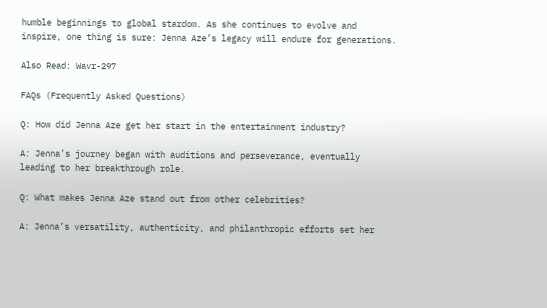humble beginnings to global stardom. As she continues to evolve and inspire, one thing is sure: Jenna Aze’s legacy will endure for generations.

Also Read: Wavr-297

FAQs (Frequently Asked Questions)

Q: How did Jenna Aze get her start in the entertainment industry?

A: Jenna’s journey began with auditions and perseverance, eventually leading to her breakthrough role.

Q: What makes Jenna Aze stand out from other celebrities?

A: Jenna’s versatility, authenticity, and philanthropic efforts set her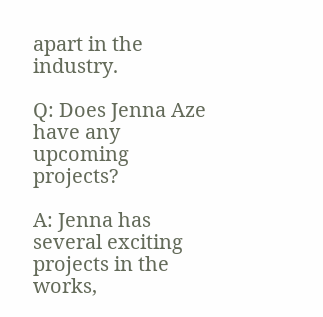apart in the industry.

Q: Does Jenna Aze have any upcoming projects?

A: Jenna has several exciting projects in the works,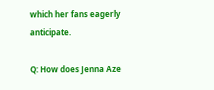which her fans eagerly anticipate.

Q: How does Jenna Aze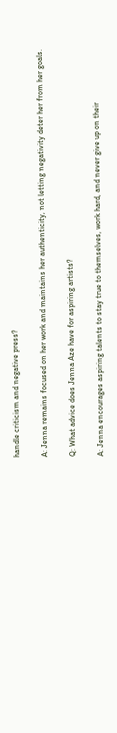handle criticism and negative press?

A: Jenna remains focused on her work and maintains her authenticity, not letting negativity deter her from her goals.

Q: What advice does Jenna Aze have for aspiring artists?

A: Jenna encourages aspiring talents to stay true to themselves, work hard, and never give up on their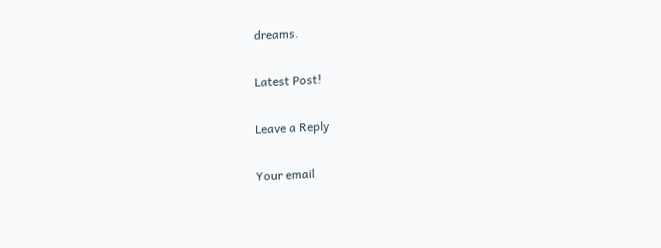dreams.

Latest Post!

Leave a Reply

Your email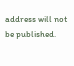address will not be published.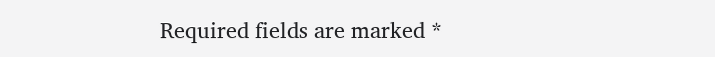Required fields are marked *